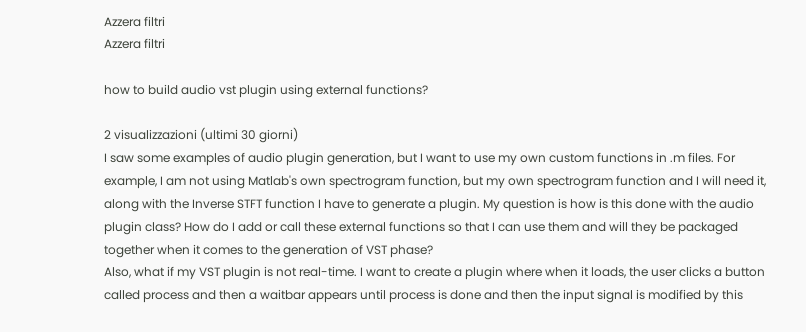Azzera filtri
Azzera filtri

how to build audio vst plugin using external functions?

2 visualizzazioni (ultimi 30 giorni)
I saw some examples of audio plugin generation, but I want to use my own custom functions in .m files. For example, I am not using Matlab's own spectrogram function, but my own spectrogram function and I will need it, along with the Inverse STFT function I have to generate a plugin. My question is how is this done with the audio plugin class? How do I add or call these external functions so that I can use them and will they be packaged together when it comes to the generation of VST phase?
Also, what if my VST plugin is not real-time. I want to create a plugin where when it loads, the user clicks a button called process and then a waitbar appears until process is done and then the input signal is modified by this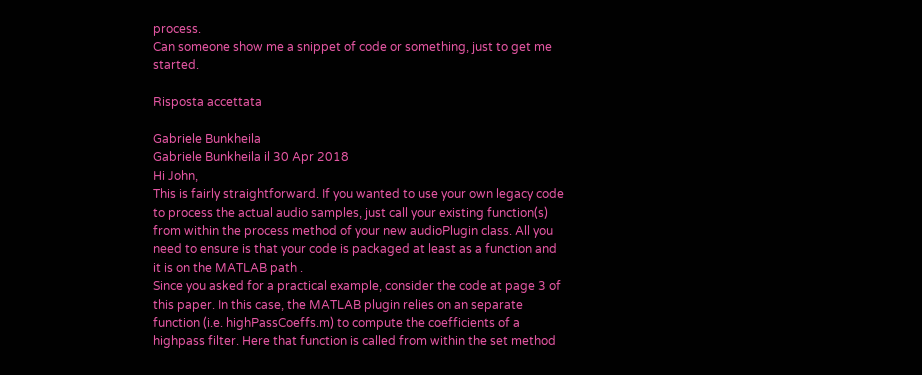process.
Can someone show me a snippet of code or something, just to get me started.

Risposta accettata

Gabriele Bunkheila
Gabriele Bunkheila il 30 Apr 2018
Hi John,
This is fairly straightforward. If you wanted to use your own legacy code to process the actual audio samples, just call your existing function(s) from within the process method of your new audioPlugin class. All you need to ensure is that your code is packaged at least as a function and it is on the MATLAB path .
Since you asked for a practical example, consider the code at page 3 of this paper. In this case, the MATLAB plugin relies on an separate function (i.e. highPassCoeffs.m) to compute the coefficients of a highpass filter. Here that function is called from within the set method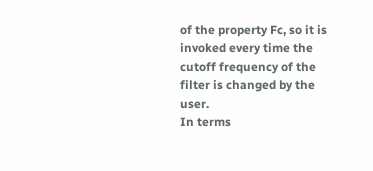of the property Fc, so it is invoked every time the cutoff frequency of the filter is changed by the user.
In terms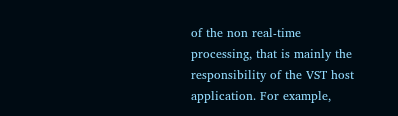of the non real-time processing, that is mainly the responsibility of the VST host application. For example,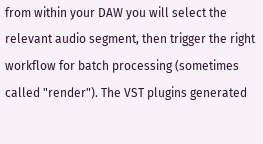from within your DAW you will select the relevant audio segment, then trigger the right workflow for batch processing (sometimes called "render"). The VST plugins generated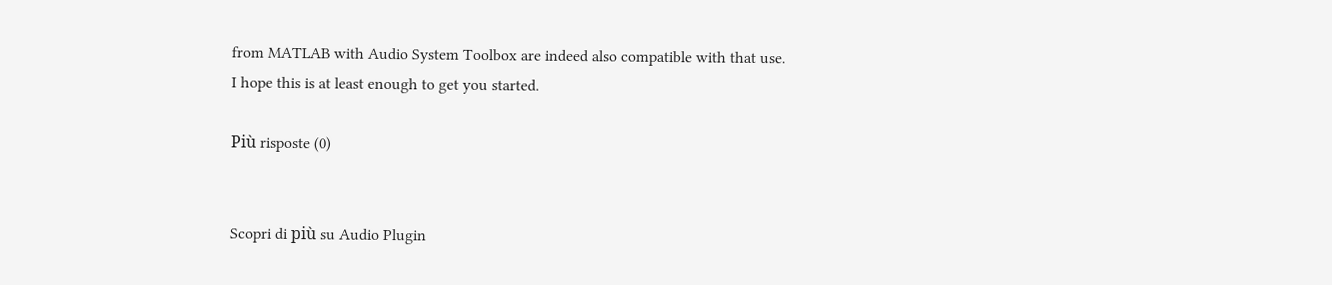from MATLAB with Audio System Toolbox are indeed also compatible with that use.
I hope this is at least enough to get you started.

Più risposte (0)


Scopri di più su Audio Plugin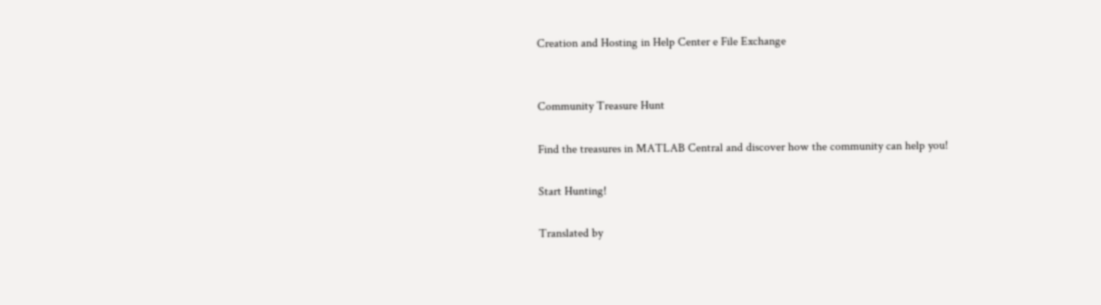Creation and Hosting in Help Center e File Exchange


Community Treasure Hunt

Find the treasures in MATLAB Central and discover how the community can help you!

Start Hunting!

Translated by